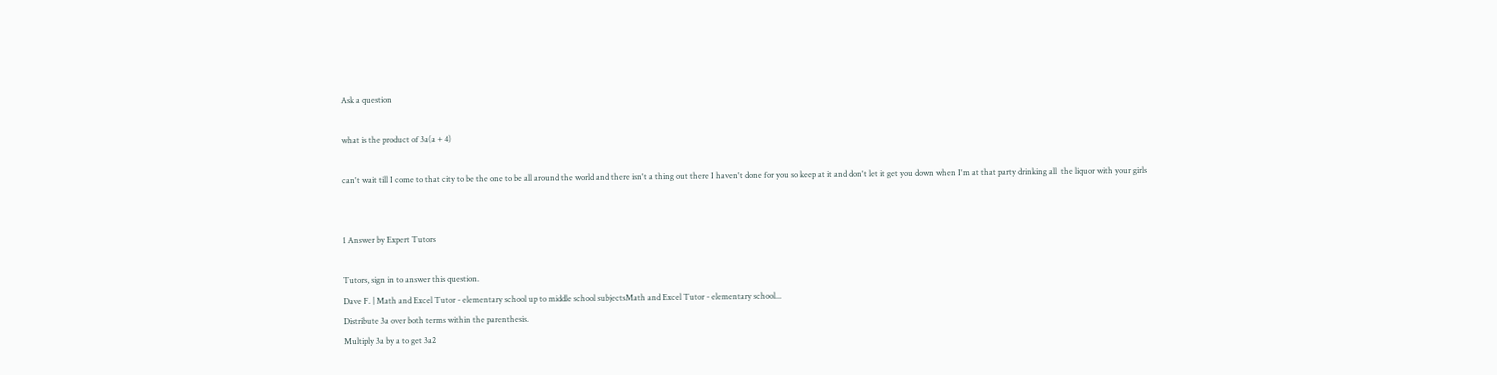Ask a question

what is the product of 3a(a + 4)

can't wait till I come to that city to be the one to be all around the world and there isn't a thing out there I haven't done for you so keep at it and don't let it get you down when I'm at that party drinking all  the liquor with your girls


1 Answer by Expert Tutors

Tutors, sign in to answer this question.
Dave F. | Math and Excel Tutor - elementary school up to middle school subjectsMath and Excel Tutor - elementary school...
Distribute 3a over both terms within the parenthesis.
Multiply 3a by a to get 3a2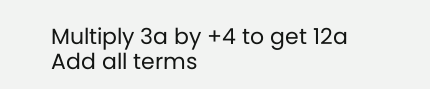Multiply 3a by +4 to get 12a
Add all terms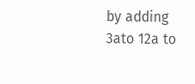by adding 3ato 12a to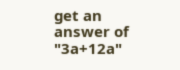get an answer of "3a+12a"